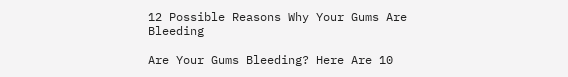12 Possible Reasons Why Your Gums Are Bleeding

Are Your Gums Bleeding? Here Are 10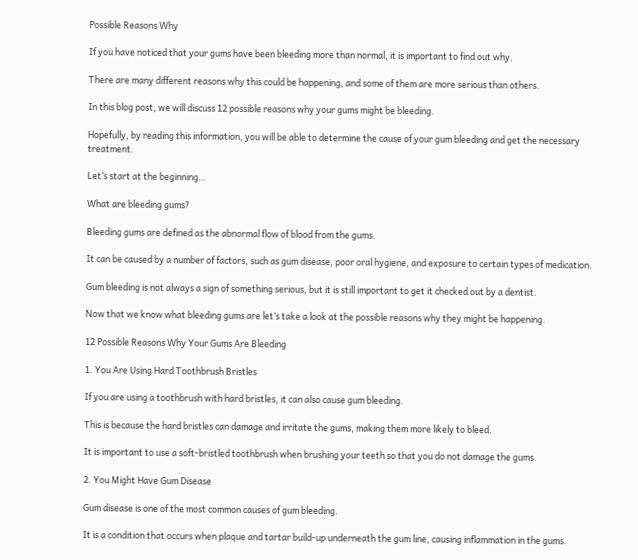Possible Reasons Why

If you have noticed that your gums have been bleeding more than normal, it is important to find out why.

There are many different reasons why this could be happening, and some of them are more serious than others.

In this blog post, we will discuss 12 possible reasons why your gums might be bleeding.

Hopefully, by reading this information, you will be able to determine the cause of your gum bleeding and get the necessary treatment.

Let’s start at the beginning…

What are bleeding gums?

Bleeding gums are defined as the abnormal flow of blood from the gums.

It can be caused by a number of factors, such as gum disease, poor oral hygiene, and exposure to certain types of medication.

Gum bleeding is not always a sign of something serious, but it is still important to get it checked out by a dentist.

Now that we know what bleeding gums are let’s take a look at the possible reasons why they might be happening.

12 Possible Reasons Why Your Gums Are Bleeding

1. You Are Using Hard Toothbrush Bristles

If you are using a toothbrush with hard bristles, it can also cause gum bleeding.

This is because the hard bristles can damage and irritate the gums, making them more likely to bleed.

It is important to use a soft-bristled toothbrush when brushing your teeth so that you do not damage the gums.

2. You Might Have Gum Disease

Gum disease is one of the most common causes of gum bleeding.

It is a condition that occurs when plaque and tartar build-up underneath the gum line, causing inflammation in the gums.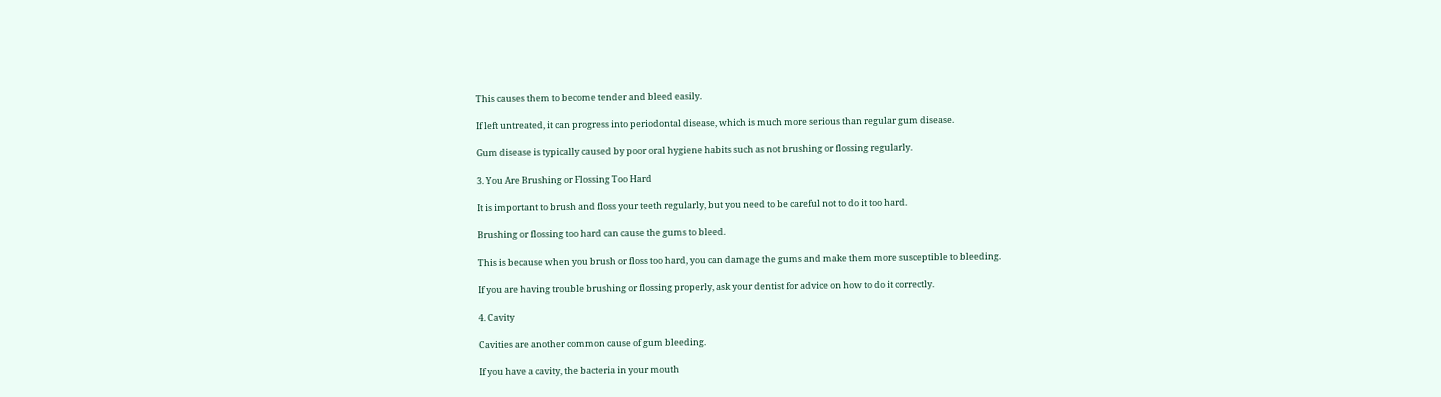This causes them to become tender and bleed easily.

If left untreated, it can progress into periodontal disease, which is much more serious than regular gum disease.

Gum disease is typically caused by poor oral hygiene habits such as not brushing or flossing regularly.

3. You Are Brushing or Flossing Too Hard

It is important to brush and floss your teeth regularly, but you need to be careful not to do it too hard.

Brushing or flossing too hard can cause the gums to bleed.

This is because when you brush or floss too hard, you can damage the gums and make them more susceptible to bleeding.

If you are having trouble brushing or flossing properly, ask your dentist for advice on how to do it correctly.

4. Cavity

Cavities are another common cause of gum bleeding.

If you have a cavity, the bacteria in your mouth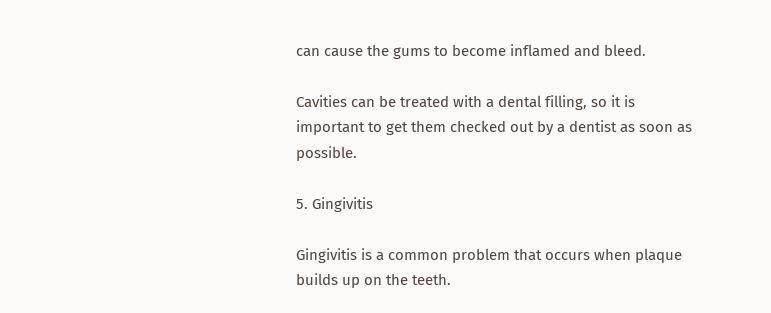can cause the gums to become inflamed and bleed.

Cavities can be treated with a dental filling, so it is important to get them checked out by a dentist as soon as possible.

5. Gingivitis

Gingivitis is a common problem that occurs when plaque builds up on the teeth.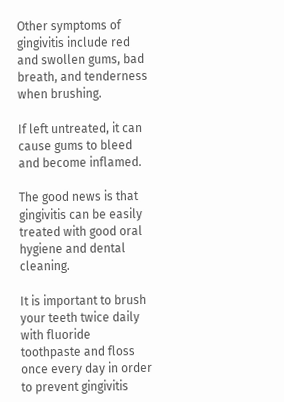Other symptoms of gingivitis include red and swollen gums, bad breath, and tenderness when brushing.

If left untreated, it can cause gums to bleed and become inflamed.

The good news is that gingivitis can be easily treated with good oral hygiene and dental cleaning.

It is important to brush your teeth twice daily with fluoride toothpaste and floss once every day in order to prevent gingivitis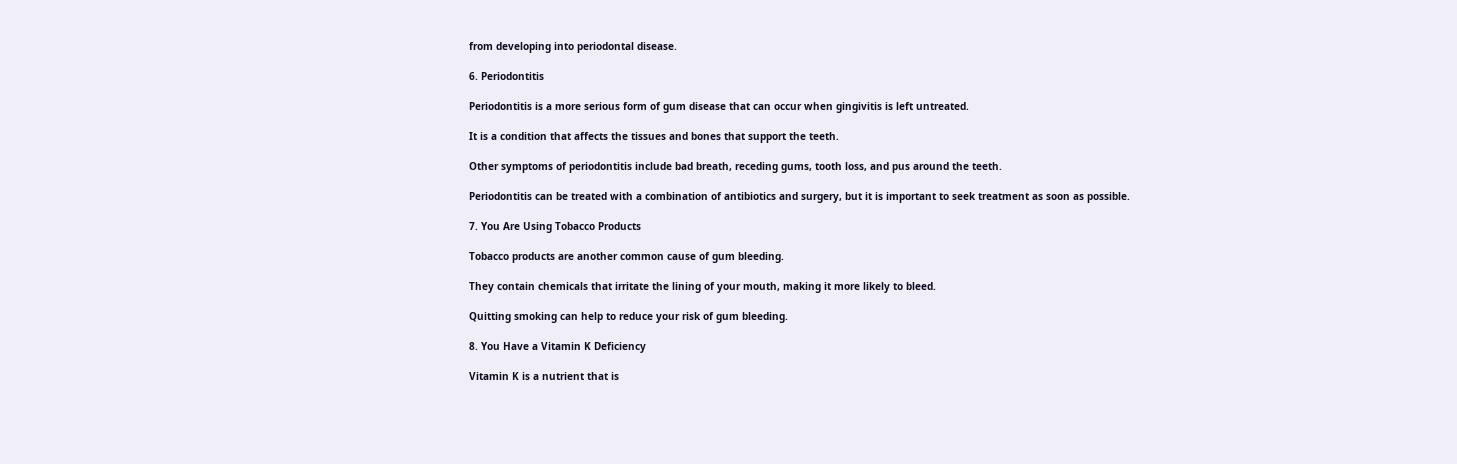from developing into periodontal disease.

6. Periodontitis

Periodontitis is a more serious form of gum disease that can occur when gingivitis is left untreated.

It is a condition that affects the tissues and bones that support the teeth.

Other symptoms of periodontitis include bad breath, receding gums, tooth loss, and pus around the teeth.

Periodontitis can be treated with a combination of antibiotics and surgery, but it is important to seek treatment as soon as possible.

7. You Are Using Tobacco Products

Tobacco products are another common cause of gum bleeding.

They contain chemicals that irritate the lining of your mouth, making it more likely to bleed.

Quitting smoking can help to reduce your risk of gum bleeding.

8. You Have a Vitamin K Deficiency

Vitamin K is a nutrient that is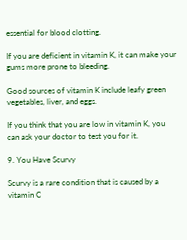essential for blood clotting.

If you are deficient in vitamin K, it can make your gums more prone to bleeding.

Good sources of vitamin K include leafy green vegetables, liver, and eggs.

If you think that you are low in vitamin K, you can ask your doctor to test you for it.

9. You Have Scurvy

Scurvy is a rare condition that is caused by a vitamin C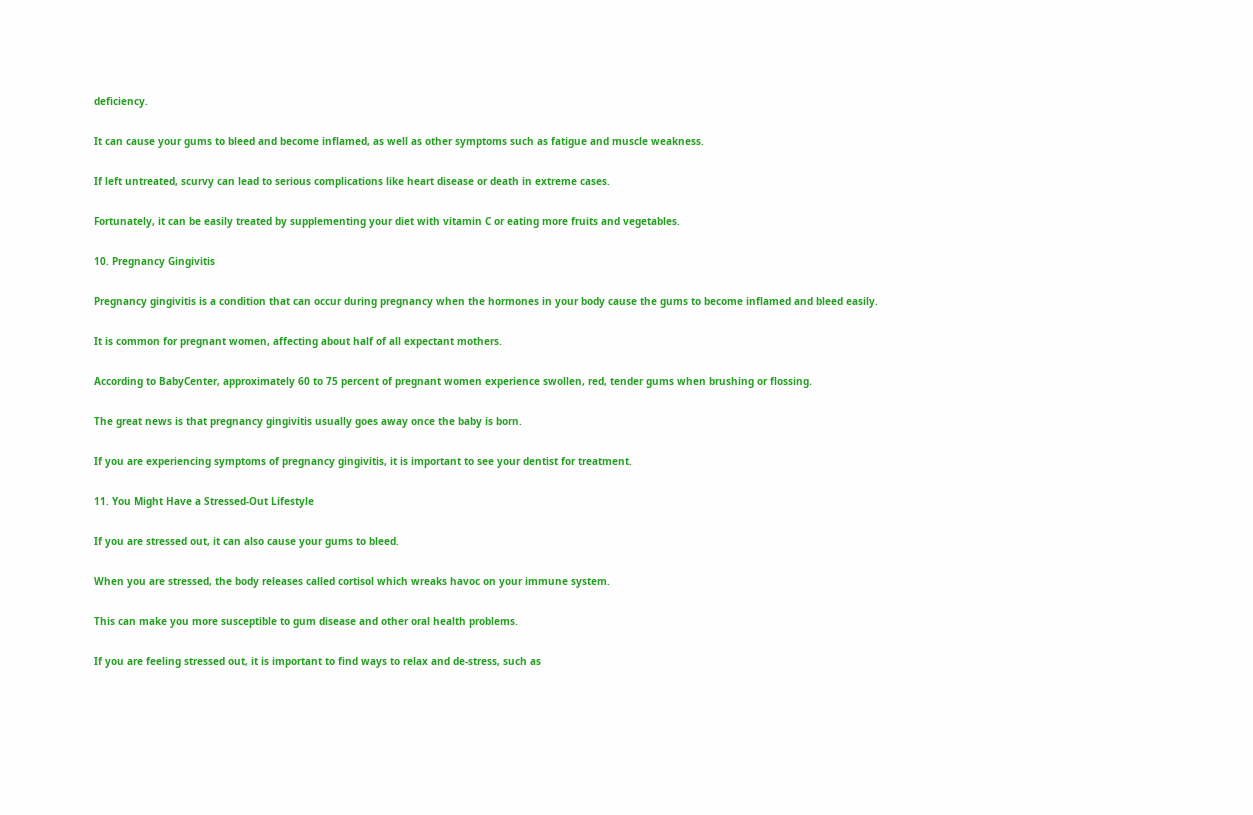deficiency.

It can cause your gums to bleed and become inflamed, as well as other symptoms such as fatigue and muscle weakness.

If left untreated, scurvy can lead to serious complications like heart disease or death in extreme cases.

Fortunately, it can be easily treated by supplementing your diet with vitamin C or eating more fruits and vegetables.

10. Pregnancy Gingivitis

Pregnancy gingivitis is a condition that can occur during pregnancy when the hormones in your body cause the gums to become inflamed and bleed easily.

It is common for pregnant women, affecting about half of all expectant mothers.

According to BabyCenter, approximately 60 to 75 percent of pregnant women experience swollen, red, tender gums when brushing or flossing.

The great news is that pregnancy gingivitis usually goes away once the baby is born.

If you are experiencing symptoms of pregnancy gingivitis, it is important to see your dentist for treatment.

11. You Might Have a Stressed-Out Lifestyle

If you are stressed out, it can also cause your gums to bleed.

When you are stressed, the body releases called cortisol which wreaks havoc on your immune system.

This can make you more susceptible to gum disease and other oral health problems.

If you are feeling stressed out, it is important to find ways to relax and de-stress, such as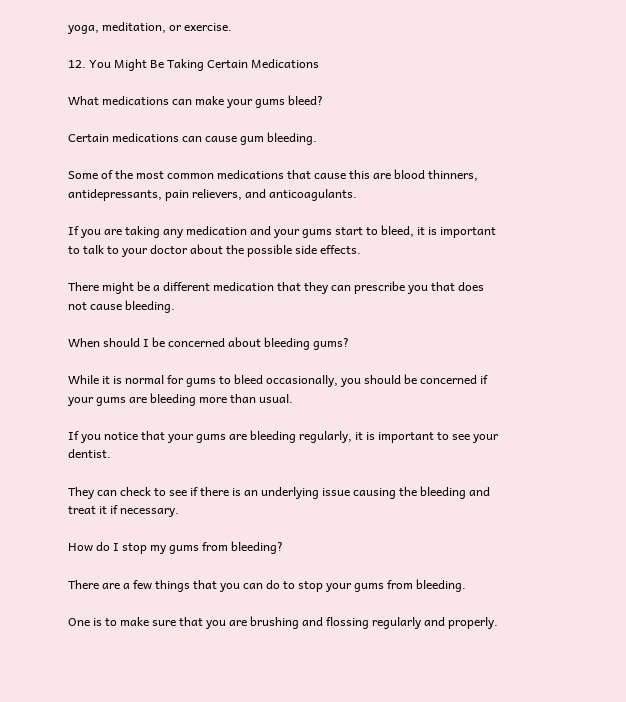yoga, meditation, or exercise.

12. You Might Be Taking Certain Medications

What medications can make your gums bleed?

Certain medications can cause gum bleeding.

Some of the most common medications that cause this are blood thinners, antidepressants, pain relievers, and anticoagulants.

If you are taking any medication and your gums start to bleed, it is important to talk to your doctor about the possible side effects.

There might be a different medication that they can prescribe you that does not cause bleeding.

When should I be concerned about bleeding gums?

While it is normal for gums to bleed occasionally, you should be concerned if your gums are bleeding more than usual.

If you notice that your gums are bleeding regularly, it is important to see your dentist.

They can check to see if there is an underlying issue causing the bleeding and treat it if necessary.

How do I stop my gums from bleeding?

There are a few things that you can do to stop your gums from bleeding.

One is to make sure that you are brushing and flossing regularly and properly.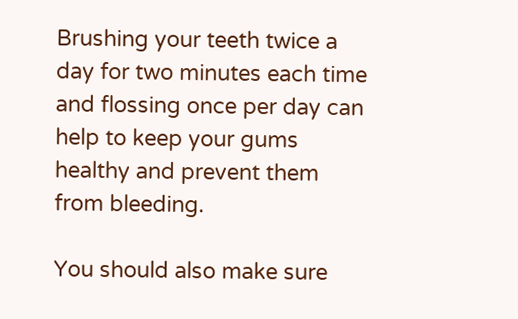Brushing your teeth twice a day for two minutes each time and flossing once per day can help to keep your gums healthy and prevent them from bleeding.

You should also make sure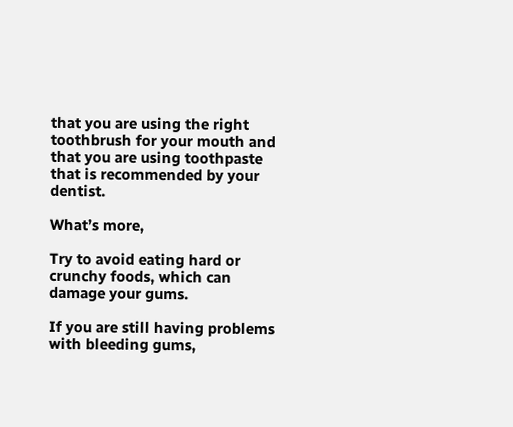that you are using the right toothbrush for your mouth and that you are using toothpaste that is recommended by your dentist.

What’s more,

Try to avoid eating hard or crunchy foods, which can damage your gums.

If you are still having problems with bleeding gums,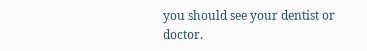you should see your dentist or doctor.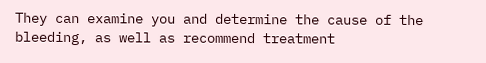They can examine you and determine the cause of the bleeding, as well as recommend treatment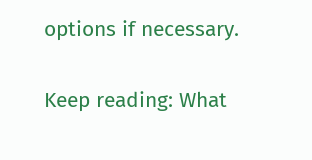options if necessary.

Keep reading: What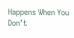Happens When You Don’t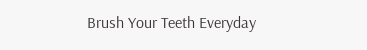Brush Your Teeth Everyday